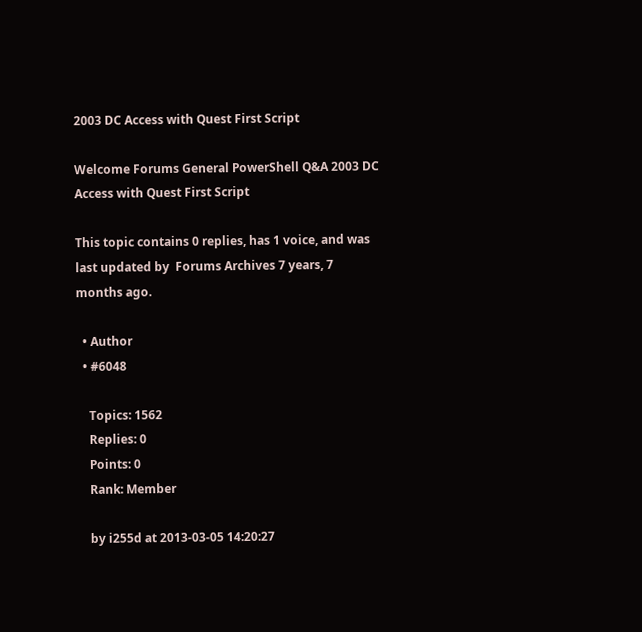2003 DC Access with Quest First Script

Welcome Forums General PowerShell Q&A 2003 DC Access with Quest First Script

This topic contains 0 replies, has 1 voice, and was last updated by  Forums Archives 7 years, 7 months ago.

  • Author
  • #6048

    Topics: 1562
    Replies: 0
    Points: 0
    Rank: Member

    by i255d at 2013-03-05 14:20:27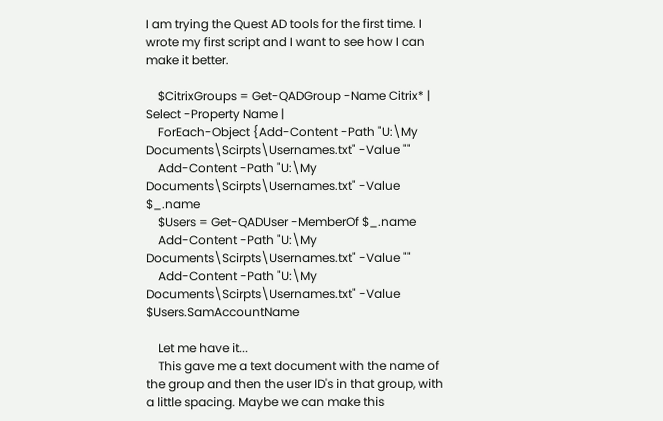I am trying the Quest AD tools for the first time. I wrote my first script and I want to see how I can make it better.

    $CitrixGroups = Get-QADGroup -Name Citrix* | Select -Property Name |
    ForEach-Object {Add-Content -Path "U:\My Documents\Scirpts\Usernames.txt" -Value ""
    Add-Content -Path "U:\My Documents\Scirpts\Usernames.txt" -Value $_.name
    $Users = Get-QADUser -MemberOf $_.name
    Add-Content -Path "U:\My Documents\Scirpts\Usernames.txt" -Value ""
    Add-Content -Path "U:\My Documents\Scirpts\Usernames.txt" -Value $Users.SamAccountName

    Let me have it...
    This gave me a text document with the name of the group and then the user ID's in that group, with a little spacing. Maybe we can make this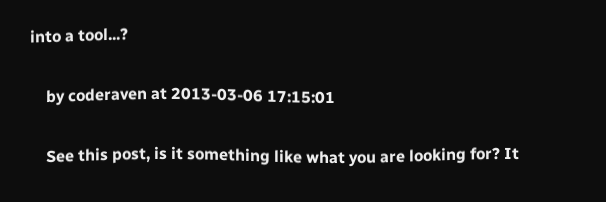into a tool...?

    by coderaven at 2013-03-06 17:15:01

    See this post, is it something like what you are looking for? It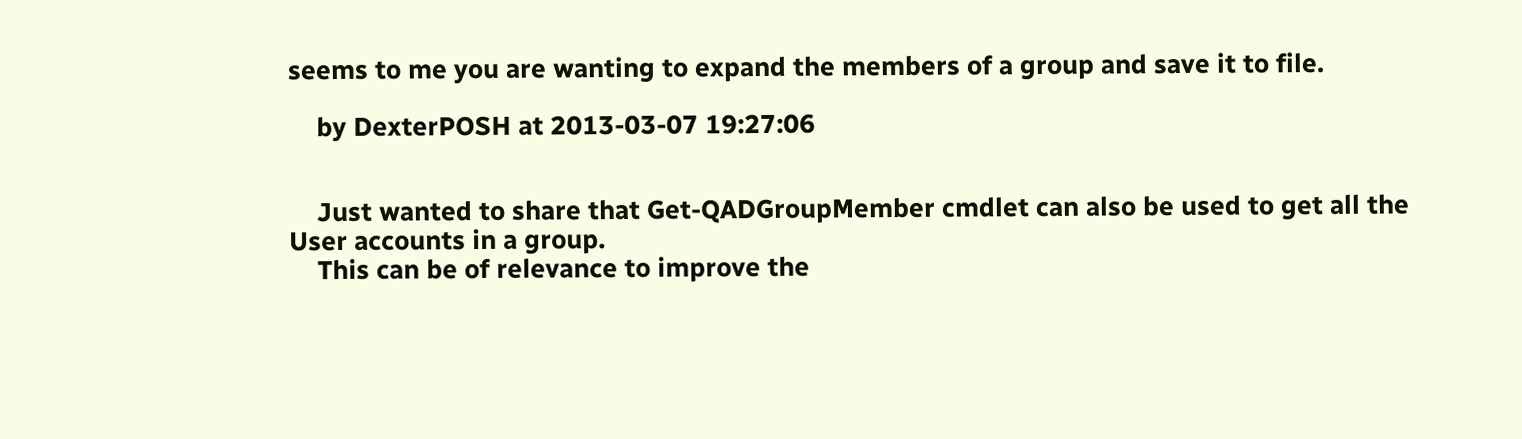seems to me you are wanting to expand the members of a group and save it to file.

    by DexterPOSH at 2013-03-07 19:27:06


    Just wanted to share that Get-QADGroupMember cmdlet can also be used to get all the User accounts in a group.
    This can be of relevance to improve the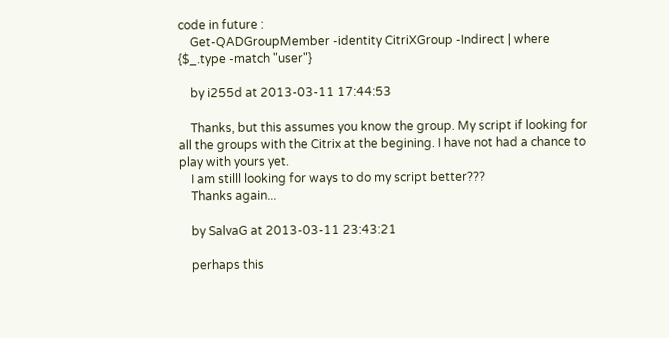code in future :
    Get-QADGroupMember -identity CitriXGroup -Indirect | where {$_.type -match "user"}

    by i255d at 2013-03-11 17:44:53

    Thanks, but this assumes you know the group. My script if looking for all the groups with the Citrix at the begining. I have not had a chance to play with yours yet.
    I am stilll looking for ways to do my script better???
    Thanks again...

    by SalvaG at 2013-03-11 23:43:21

    perhaps this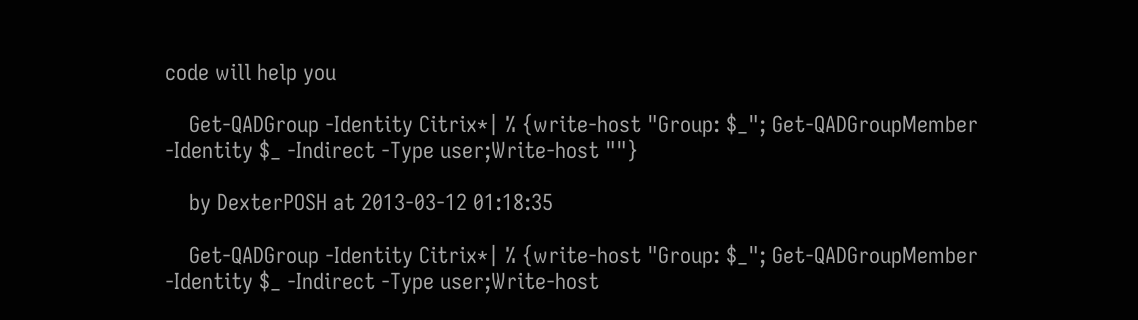code will help you

    Get-QADGroup -Identity Citrix*| % {write-host "Group: $_"; Get-QADGroupMember -Identity $_ -Indirect -Type user;Write-host ""}

    by DexterPOSH at 2013-03-12 01:18:35

    Get-QADGroup -Identity Citrix*| % {write-host "Group: $_"; Get-QADGroupMember -Identity $_ -Indirect -Type user;Write-host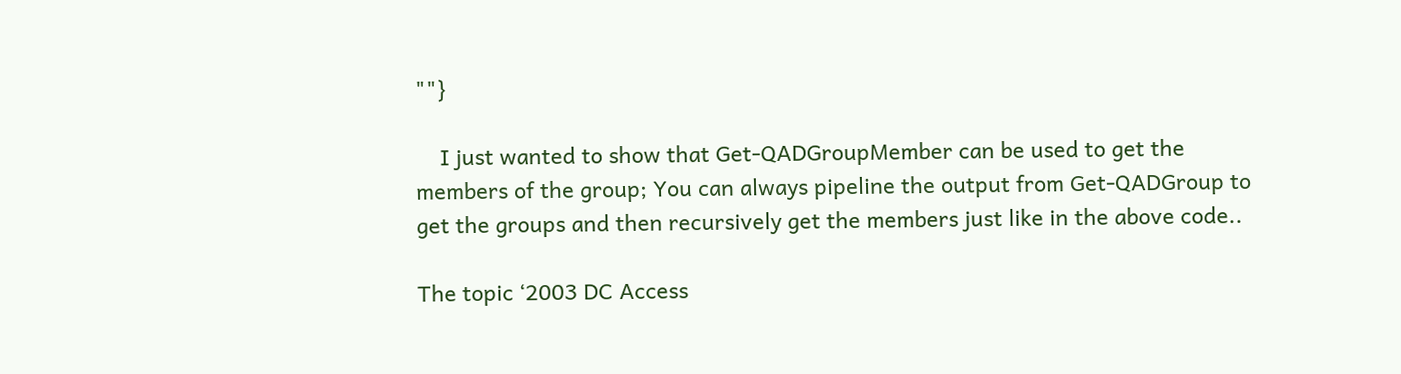""}

    I just wanted to show that Get-QADGroupMember can be used to get the members of the group; You can always pipeline the output from Get-QADGroup to get the groups and then recursively get the members just like in the above code..

The topic ‘2003 DC Access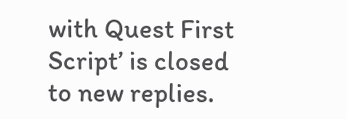with Quest First Script’ is closed to new replies.